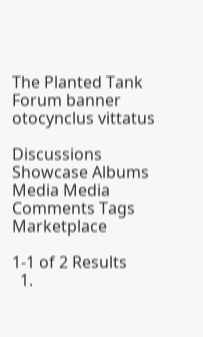The Planted Tank Forum banner
otocynclus vittatus

Discussions Showcase Albums Media Media Comments Tags Marketplace

1-1 of 2 Results
  1.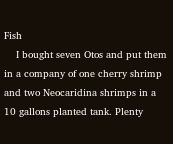Fish
    I bought seven Otos and put them in a company of one cherry shrimp and two Neocaridina shrimps in a 10 gallons planted tank. Plenty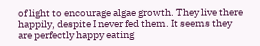of light to encourage algae growth. They live there happily, despite I never fed them. It seems they are perfectly happy eating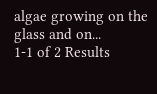algae growing on the glass and on...
1-1 of 2 Results